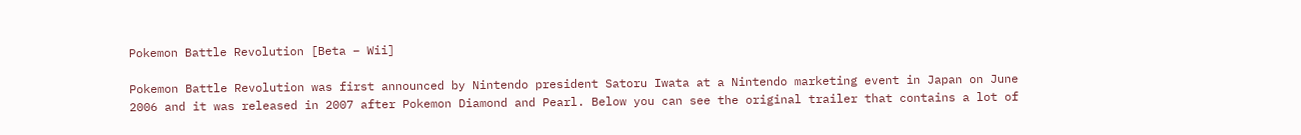Pokemon Battle Revolution [Beta – Wii]

Pokemon Battle Revolution was first announced by Nintendo president Satoru Iwata at a Nintendo marketing event in Japan on June 2006 and it was released in 2007 after Pokemon Diamond and Pearl. Below you can see the original trailer that contains a lot of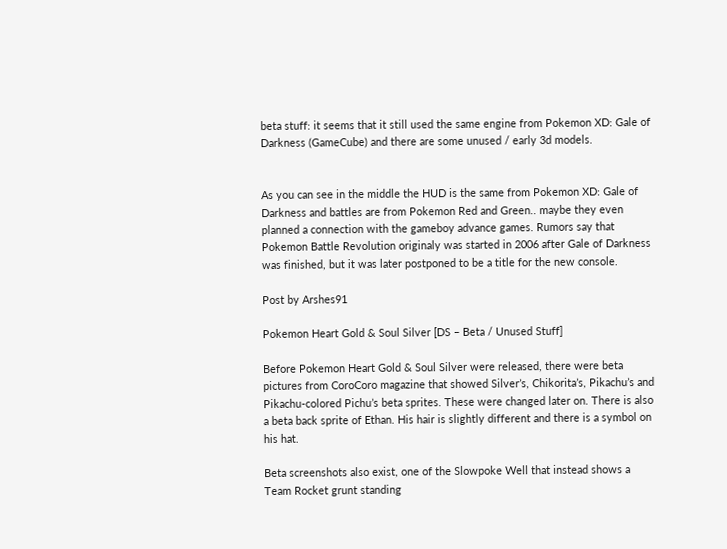beta stuff: it seems that it still used the same engine from Pokemon XD: Gale of Darkness (GameCube) and there are some unused / early 3d models.


As you can see in the middle the HUD is the same from Pokemon XD: Gale of Darkness and battles are from Pokemon Red and Green.. maybe they even planned a connection with the gameboy advance games. Rumors say that Pokemon Battle Revolution originaly was started in 2006 after Gale of Darkness was finished, but it was later postponed to be a title for the new console.

Post by Arshes91

Pokemon Heart Gold & Soul Silver [DS – Beta / Unused Stuff]

Before Pokemon Heart Gold & Soul Silver were released, there were beta pictures from CoroCoro magazine that showed Silver’s, Chikorita’s, Pikachu’s and Pikachu-colored Pichu’s beta sprites. These were changed later on. There is also a beta back sprite of Ethan. His hair is slightly different and there is a symbol on his hat.

Beta screenshots also exist, one of the Slowpoke Well that instead shows a Team Rocket grunt standing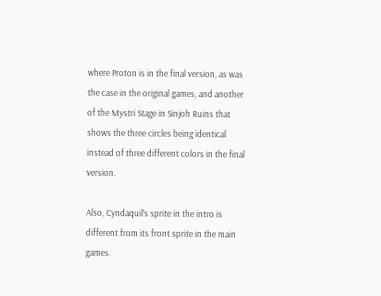where Proton is in the final version, as was the case in the original games, and another of the Mystri Stage in Sinjoh Ruins that shows the three circles being identical instead of three different colors in the final version.

Also, Cyndaquil’s sprite in the intro is different from its front sprite in the main games.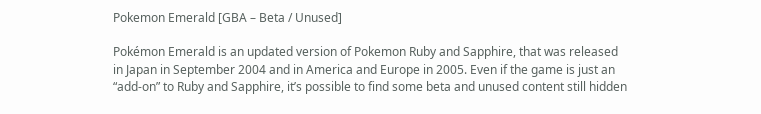Pokemon Emerald [GBA – Beta / Unused]

Pokémon Emerald is an updated version of Pokemon Ruby and Sapphire, that was released in Japan in September 2004 and in America and Europe in 2005. Even if the game is just an “add-on” to Ruby and Sapphire, it’s possible to find some beta and unused content still hidden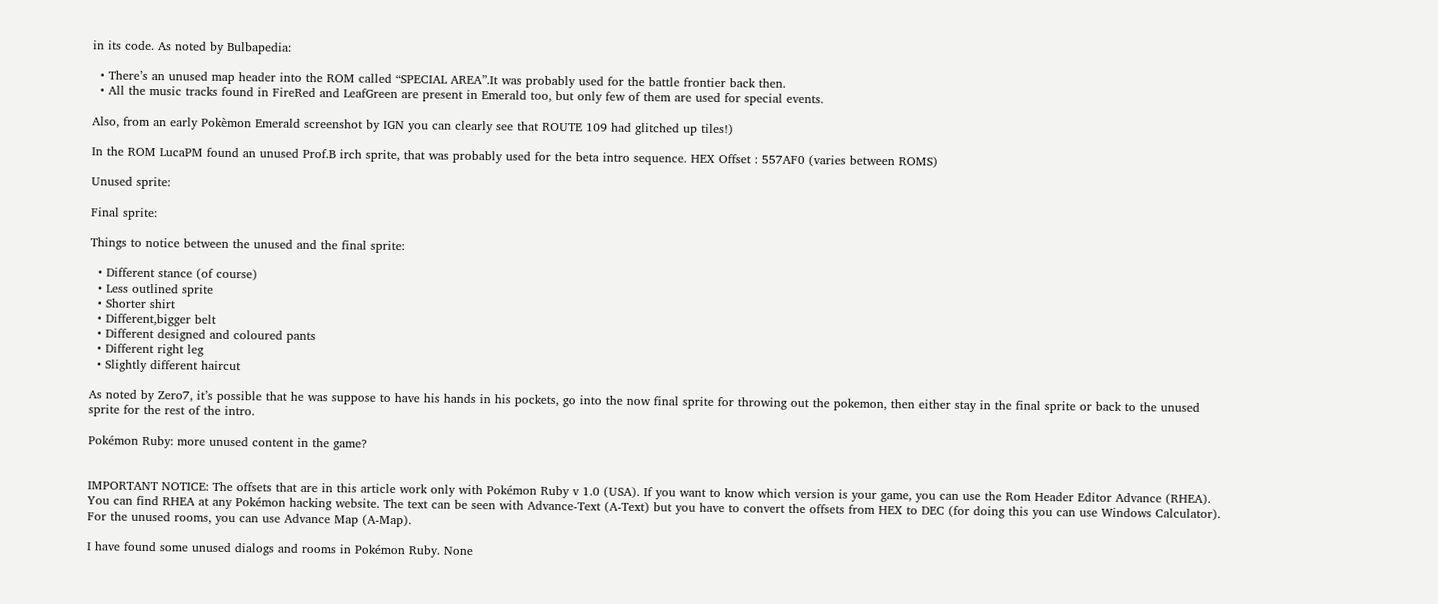in its code. As noted by Bulbapedia:

  • There’s an unused map header into the ROM called “SPECIAL AREA”.It was probably used for the battle frontier back then.
  • All the music tracks found in FireRed and LeafGreen are present in Emerald too, but only few of them are used for special events.

Also, from an early Pokèmon Emerald screenshot by IGN you can clearly see that ROUTE 109 had glitched up tiles!)

In the ROM LucaPM found an unused Prof.B irch sprite, that was probably used for the beta intro sequence. HEX Offset : 557AF0 (varies between ROMS)

Unused sprite:

Final sprite:

Things to notice between the unused and the final sprite:

  • Different stance (of course)
  • Less outlined sprite
  • Shorter shirt
  • Different,bigger belt
  • Different designed and coloured pants
  • Different right leg
  • Slightly different haircut

As noted by Zero7, it’s possible that he was suppose to have his hands in his pockets, go into the now final sprite for throwing out the pokemon, then either stay in the final sprite or back to the unused sprite for the rest of the intro.

Pokémon Ruby: more unused content in the game?


IMPORTANT NOTICE: The offsets that are in this article work only with Pokémon Ruby v 1.0 (USA). If you want to know which version is your game, you can use the Rom Header Editor Advance (RHEA). You can find RHEA at any Pokémon hacking website. The text can be seen with Advance-Text (A-Text) but you have to convert the offsets from HEX to DEC (for doing this you can use Windows Calculator). For the unused rooms, you can use Advance Map (A-Map).

I have found some unused dialogs and rooms in Pokémon Ruby. None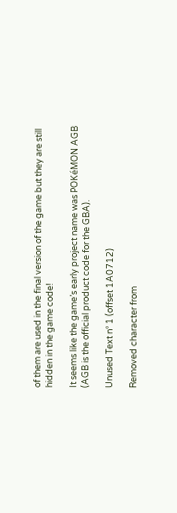of them are used in the final version of the game but they are still  hidden in the game code!

It seems like the game’s early project name was POKéMON AGB (AGB is the official product code for the GBA).

Unused Text n° 1 (offset 1A0712)

Removed character from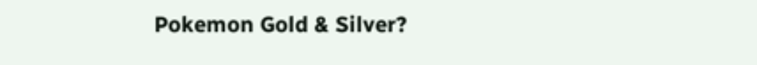Pokemon Gold & Silver?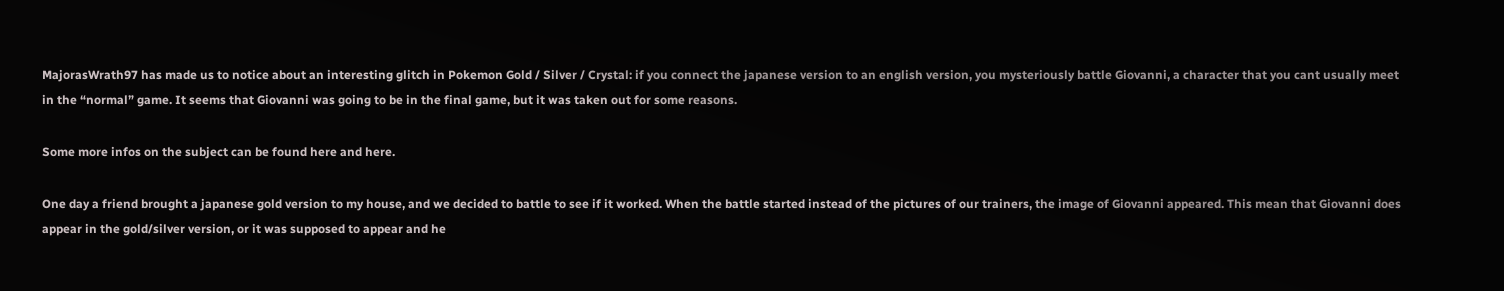MajorasWrath97 has made us to notice about an interesting glitch in Pokemon Gold / Silver / Crystal: if you connect the japanese version to an english version, you mysteriously battle Giovanni, a character that you cant usually meet in the “normal” game. It seems that Giovanni was going to be in the final game, but it was taken out for some reasons.

Some more infos on the subject can be found here and here.

One day a friend brought a japanese gold version to my house, and we decided to battle to see if it worked. When the battle started instead of the pictures of our trainers, the image of Giovanni appeared. This mean that Giovanni does appear in the gold/silver version, or it was supposed to appear and he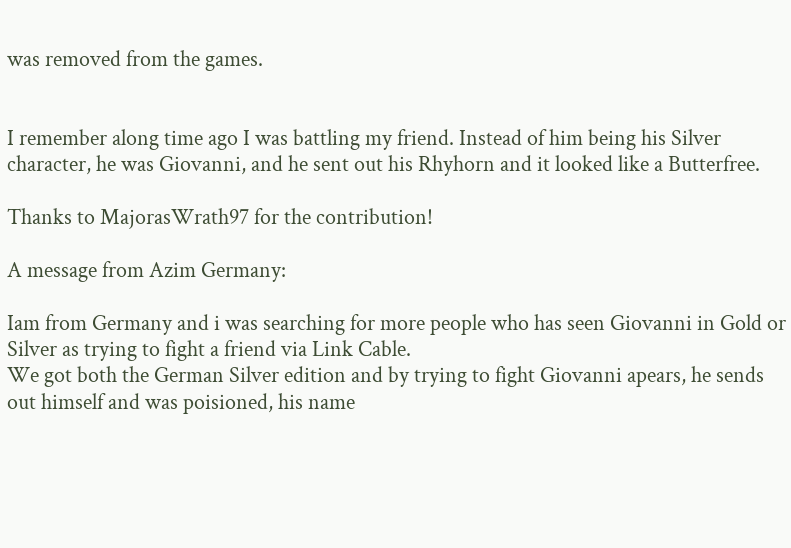was removed from the games.


I remember along time ago I was battling my friend. Instead of him being his Silver character, he was Giovanni, and he sent out his Rhyhorn and it looked like a Butterfree.

Thanks to MajorasWrath97 for the contribution!

A message from Azim Germany:

Iam from Germany and i was searching for more people who has seen Giovanni in Gold or Silver as trying to fight a friend via Link Cable.
We got both the German Silver edition and by trying to fight Giovanni apears, he sends out himself and was poisioned, his name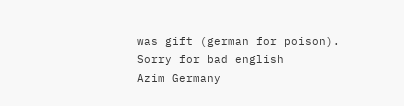was gift (german for poison).
Sorry for bad english
Azim Germany